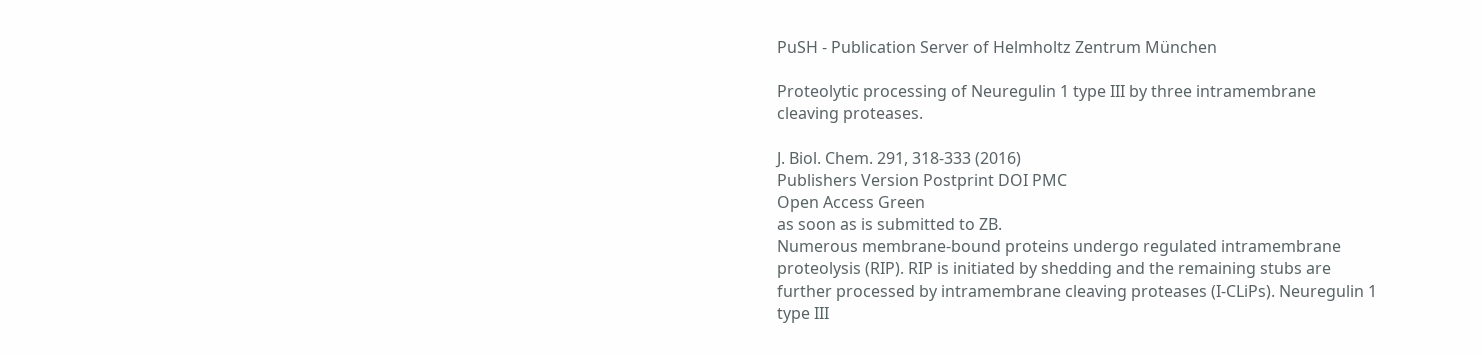PuSH - Publication Server of Helmholtz Zentrum München

Proteolytic processing of Neuregulin 1 type III by three intramembrane cleaving proteases.

J. Biol. Chem. 291, 318-333 (2016)
Publishers Version Postprint DOI PMC
Open Access Green
as soon as is submitted to ZB.
Numerous membrane-bound proteins undergo regulated intramembrane proteolysis (RIP). RIP is initiated by shedding and the remaining stubs are further processed by intramembrane cleaving proteases (I-CLiPs). Neuregulin 1 type III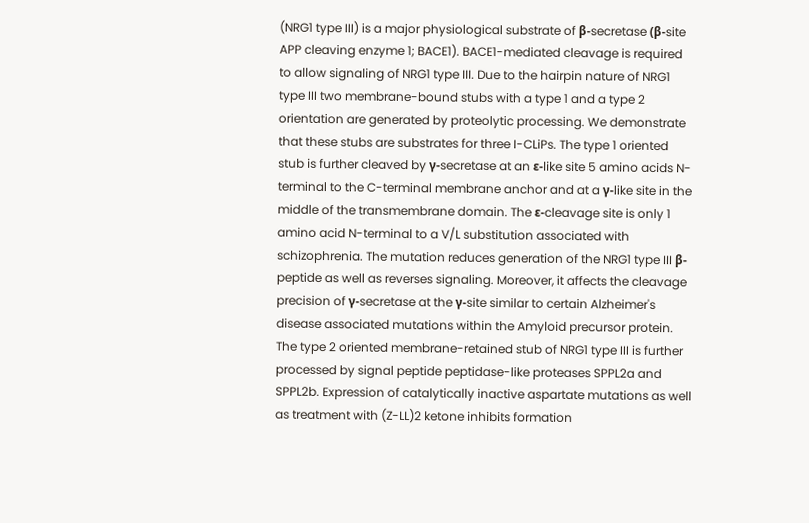(NRG1 type III) is a major physiological substrate of β-secretase (β-site APP cleaving enzyme 1; BACE1). BACE1-mediated cleavage is required to allow signaling of NRG1 type III. Due to the hairpin nature of NRG1 type III two membrane-bound stubs with a type 1 and a type 2 orientation are generated by proteolytic processing. We demonstrate that these stubs are substrates for three I-CLiPs. The type 1 oriented stub is further cleaved by γ-secretase at an ε-like site 5 amino acids N-terminal to the C-terminal membrane anchor and at a γ-like site in the middle of the transmembrane domain. The ε-cleavage site is only 1 amino acid N-terminal to a V/L substitution associated with schizophrenia. The mutation reduces generation of the NRG1 type III β-peptide as well as reverses signaling. Moreover, it affects the cleavage precision of γ-secretase at the γ-site similar to certain Alzheimer's disease associated mutations within the Amyloid precursor protein. The type 2 oriented membrane-retained stub of NRG1 type III is further processed by signal peptide peptidase-like proteases SPPL2a and SPPL2b. Expression of catalytically inactive aspartate mutations as well as treatment with (Z-LL)2 ketone inhibits formation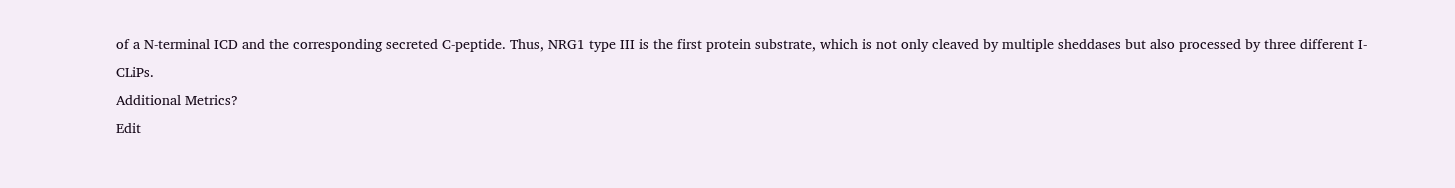of a N-terminal ICD and the corresponding secreted C-peptide. Thus, NRG1 type III is the first protein substrate, which is not only cleaved by multiple sheddases but also processed by three different I-CLiPs.
Additional Metrics?
Edit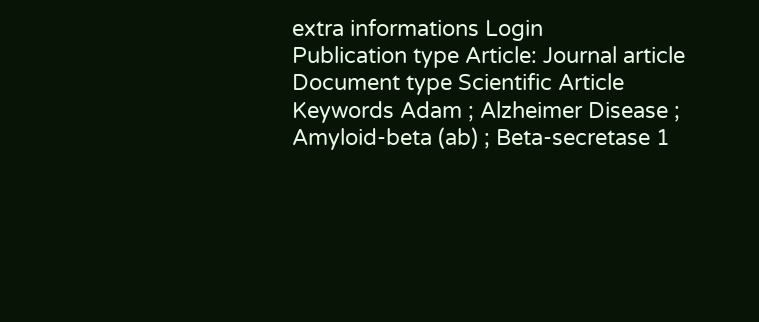extra informations Login
Publication type Article: Journal article
Document type Scientific Article
Keywords Adam ; Alzheimer Disease ; Amyloid-beta (ab) ; Beta-secretase 1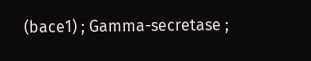(bace1) ; Gamma-secretase ;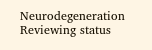Neurodegeneration
Reviewing status